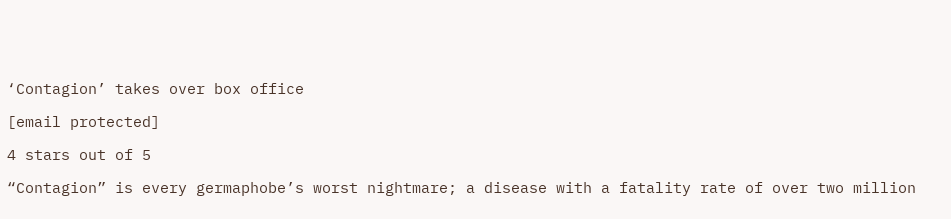‘Contagion’ takes over box office

[email protected]

4 stars out of 5

“Contagion” is every germaphobe’s worst nightmare; a disease with a fatality rate of over two million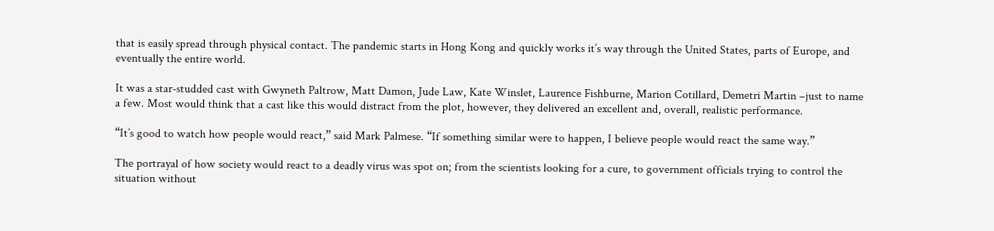that is easily spread through physical contact. The pandemic starts in Hong Kong and quickly works it’s way through the United States, parts of Europe, and eventually the entire world.

It was a star-studded cast with Gwyneth Paltrow, Matt Damon, Jude Law, Kate Winslet, Laurence Fishburne, Marion Cotillard, Demetri Martin –just to name a few. Most would think that a cast like this would distract from the plot, however, they delivered an excellent and, overall, realistic performance.

“It’s good to watch how people would react,” said Mark Palmese. “If something similar were to happen, I believe people would react the same way.”

The portrayal of how society would react to a deadly virus was spot on; from the scientists looking for a cure, to government officials trying to control the situation without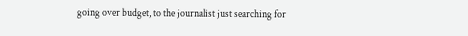going over budget, to the journalist just searching for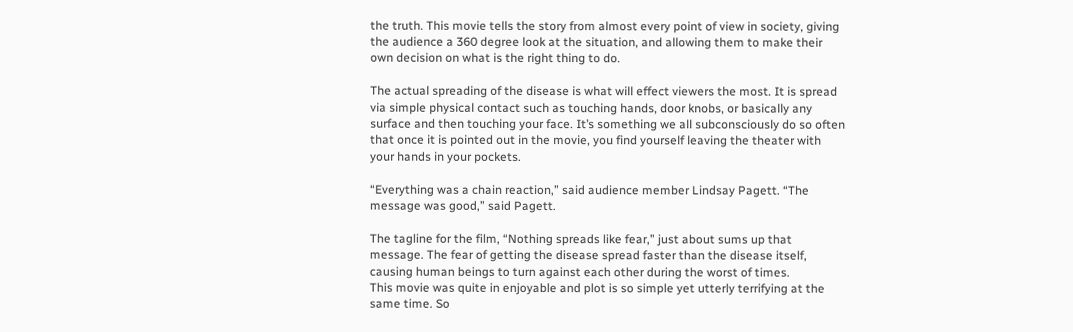the truth. This movie tells the story from almost every point of view in society, giving the audience a 360 degree look at the situation, and allowing them to make their own decision on what is the right thing to do.

The actual spreading of the disease is what will effect viewers the most. It is spread via simple physical contact such as touching hands, door knobs, or basically any surface and then touching your face. It’s something we all subconsciously do so often that once it is pointed out in the movie, you find yourself leaving the theater with your hands in your pockets.

“Everything was a chain reaction,” said audience member Lindsay Pagett. “The message was good,” said Pagett.

The tagline for the film, “Nothing spreads like fear,” just about sums up that message. The fear of getting the disease spread faster than the disease itself, causing human beings to turn against each other during the worst of times.
This movie was quite in enjoyable and plot is so simple yet utterly terrifying at the same time. So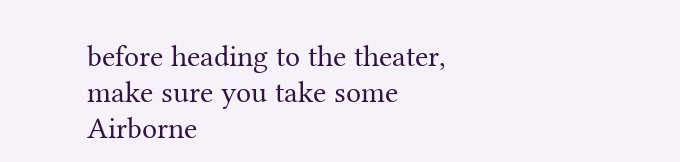before heading to the theater, make sure you take some Airborne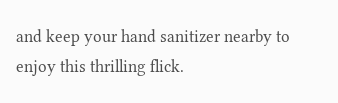and keep your hand sanitizer nearby to enjoy this thrilling flick.